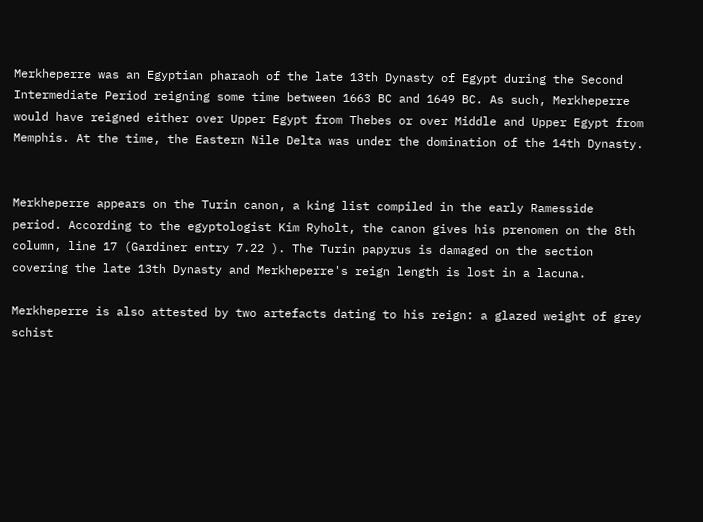Merkheperre was an Egyptian pharaoh of the late 13th Dynasty of Egypt during the Second Intermediate Period reigning some time between 1663 BC and 1649 BC. As such, Merkheperre would have reigned either over Upper Egypt from Thebes or over Middle and Upper Egypt from Memphis. At the time, the Eastern Nile Delta was under the domination of the 14th Dynasty.


Merkheperre appears on the Turin canon, a king list compiled in the early Ramesside period. According to the egyptologist Kim Ryholt, the canon gives his prenomen on the 8th column, line 17 (Gardiner entry 7.22 ). The Turin papyrus is damaged on the section covering the late 13th Dynasty and Merkheperre's reign length is lost in a lacuna.

Merkheperre is also attested by two artefacts dating to his reign: a glazed weight of grey schist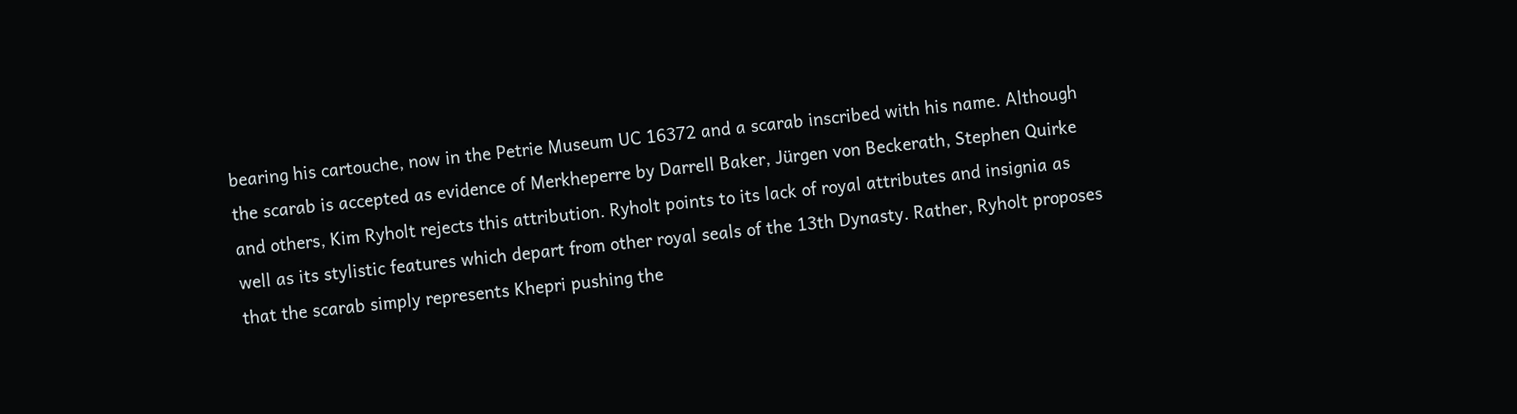bearing his cartouche, now in the Petrie Museum UC 16372 and a scarab inscribed with his name. Although the scarab is accepted as evidence of Merkheperre by Darrell Baker, Jürgen von Beckerath, Stephen Quirke and others, Kim Ryholt rejects this attribution. Ryholt points to its lack of royal attributes and insignia as well as its stylistic features which depart from other royal seals of the 13th Dynasty. Rather, Ryholt proposes that the scarab simply represents Khepri pushing the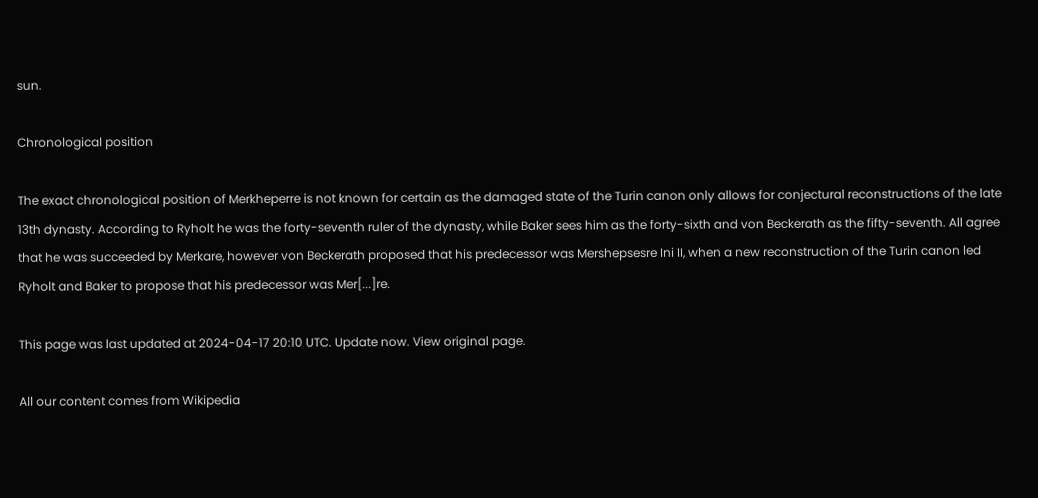sun.

Chronological position

The exact chronological position of Merkheperre is not known for certain as the damaged state of the Turin canon only allows for conjectural reconstructions of the late 13th dynasty. According to Ryholt he was the forty-seventh ruler of the dynasty, while Baker sees him as the forty-sixth and von Beckerath as the fifty-seventh. All agree that he was succeeded by Merkare, however von Beckerath proposed that his predecessor was Mershepsesre Ini II, when a new reconstruction of the Turin canon led Ryholt and Baker to propose that his predecessor was Mer[...]re.

This page was last updated at 2024-04-17 20:10 UTC. Update now. View original page.

All our content comes from Wikipedia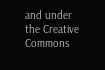and under the Creative Commons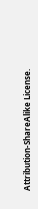Attribution-ShareAlike License.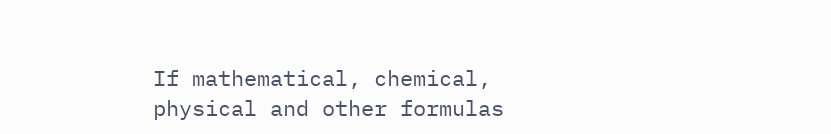If mathematical, chemical, physical and other formulas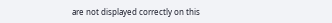are not displayed correctly on this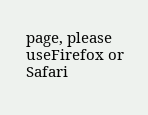page, please useFirefox or Safari